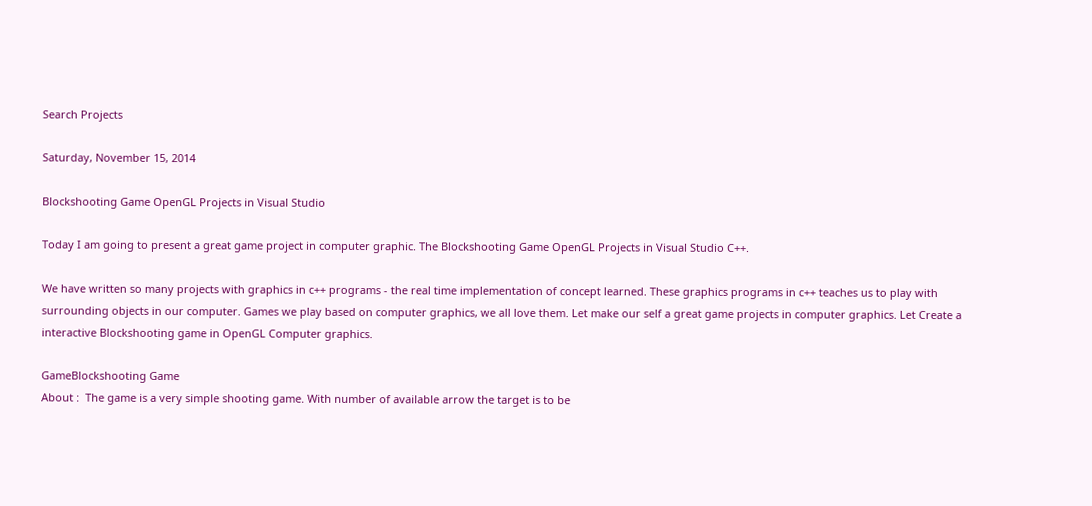Search Projects

Saturday, November 15, 2014

Blockshooting Game OpenGL Projects in Visual Studio

Today I am going to present a great game project in computer graphic. The Blockshooting Game OpenGL Projects in Visual Studio C++.

We have written so many projects with graphics in c++ programs - the real time implementation of concept learned. These graphics programs in c++ teaches us to play with surrounding objects in our computer. Games we play based on computer graphics, we all love them. Let make our self a great game projects in computer graphics. Let Create a interactive Blockshooting game in OpenGL Computer graphics.

GameBlockshooting Game
About :  The game is a very simple shooting game. With number of available arrow the target is to be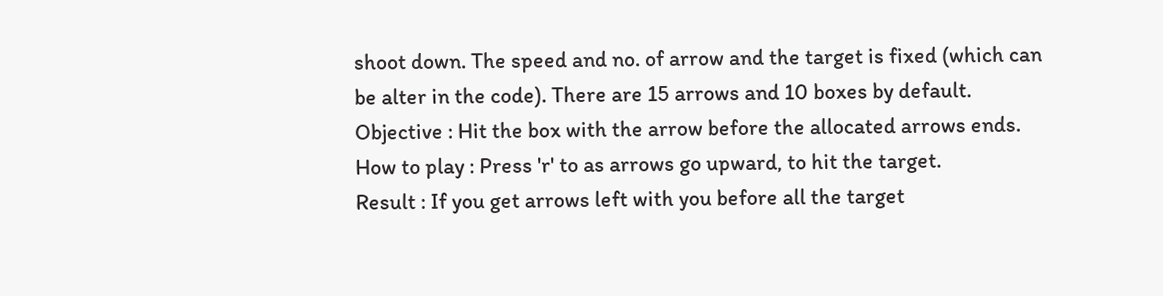shoot down. The speed and no. of arrow and the target is fixed (which can be alter in the code). There are 15 arrows and 10 boxes by default.
Objective : Hit the box with the arrow before the allocated arrows ends.
How to play : Press 'r' to as arrows go upward, to hit the target.
Result : If you get arrows left with you before all the target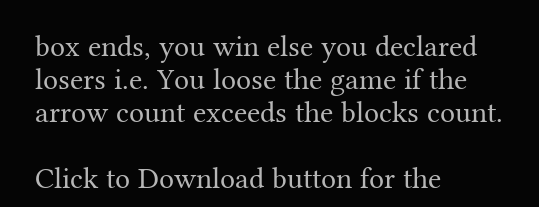box ends, you win else you declared losers i.e. You loose the game if the arrow count exceeds the blocks count.

Click to Download button for the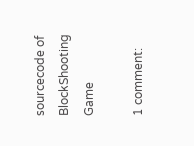sourcecode of BlockShooting Game

1 comment: